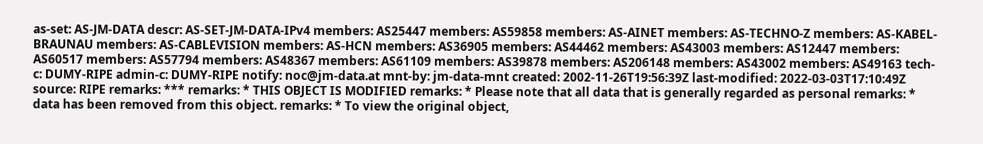as-set: AS-JM-DATA descr: AS-SET-JM-DATA-IPv4 members: AS25447 members: AS59858 members: AS-AINET members: AS-TECHNO-Z members: AS-KABEL-BRAUNAU members: AS-CABLEVISION members: AS-HCN members: AS36905 members: AS44462 members: AS43003 members: AS12447 members: AS60517 members: AS57794 members: AS48367 members: AS61109 members: AS39878 members: AS206148 members: AS43002 members: AS49163 tech-c: DUMY-RIPE admin-c: DUMY-RIPE notify: noc@jm-data.at mnt-by: jm-data-mnt created: 2002-11-26T19:56:39Z last-modified: 2022-03-03T17:10:49Z source: RIPE remarks: *** remarks: * THIS OBJECT IS MODIFIED remarks: * Please note that all data that is generally regarded as personal remarks: * data has been removed from this object. remarks: * To view the original object,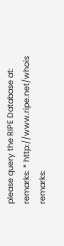please query the RIPE Database at: remarks: * http://www.ripe.net/whois remarks: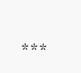***